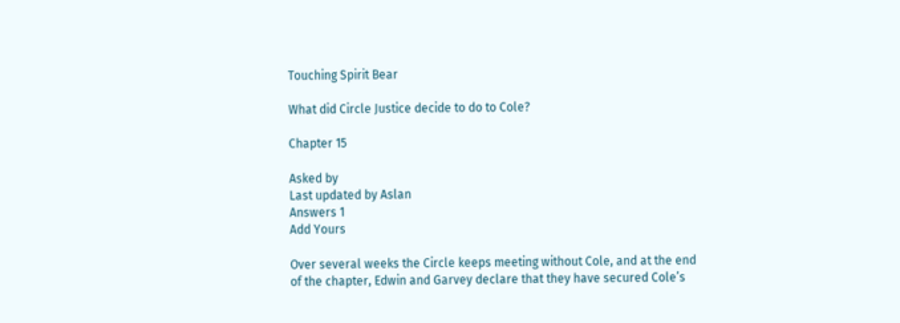Touching Spirit Bear

What did Circle Justice decide to do to Cole?

Chapter 15

Asked by
Last updated by Aslan
Answers 1
Add Yours

Over several weeks the Circle keeps meeting without Cole, and at the end of the chapter, Edwin and Garvey declare that they have secured Cole’s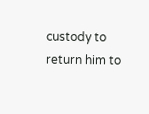custody to return him to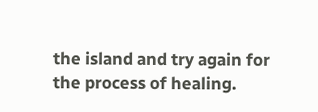the island and try again for the process of healing.